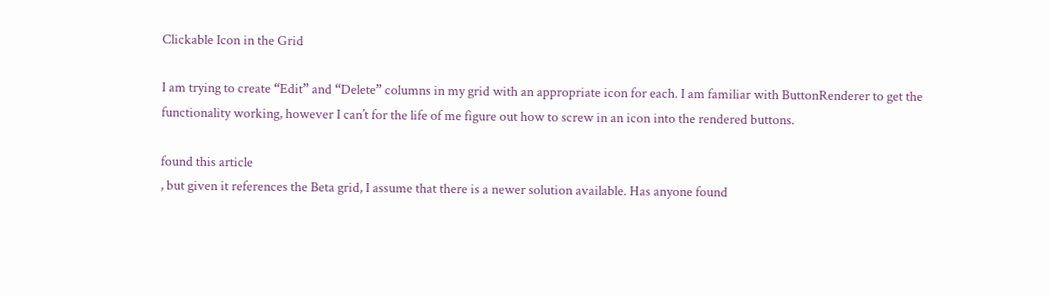Clickable Icon in the Grid

I am trying to create “Edit” and “Delete” columns in my grid with an appropriate icon for each. I am familiar with ButtonRenderer to get the functionality working, however I can’t for the life of me figure out how to screw in an icon into the rendered buttons.

found this article
, but given it references the Beta grid, I assume that there is a newer solution available. Has anyone found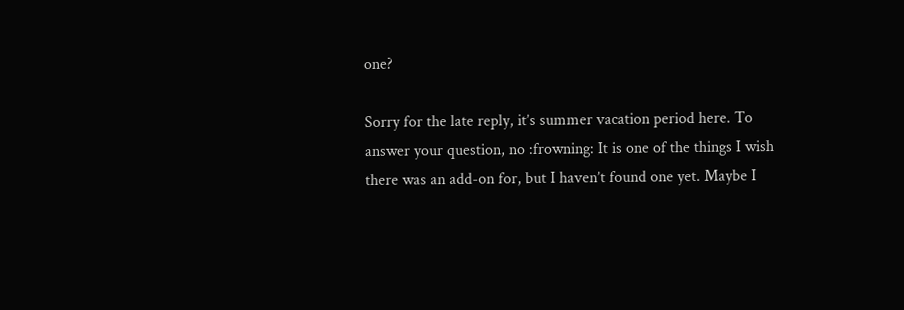one?

Sorry for the late reply, it’s summer vacation period here. To answer your question, no :frowning: It is one of the things I wish there was an add-on for, but I haven’t found one yet. Maybe I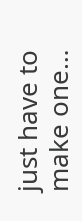just have to make one…